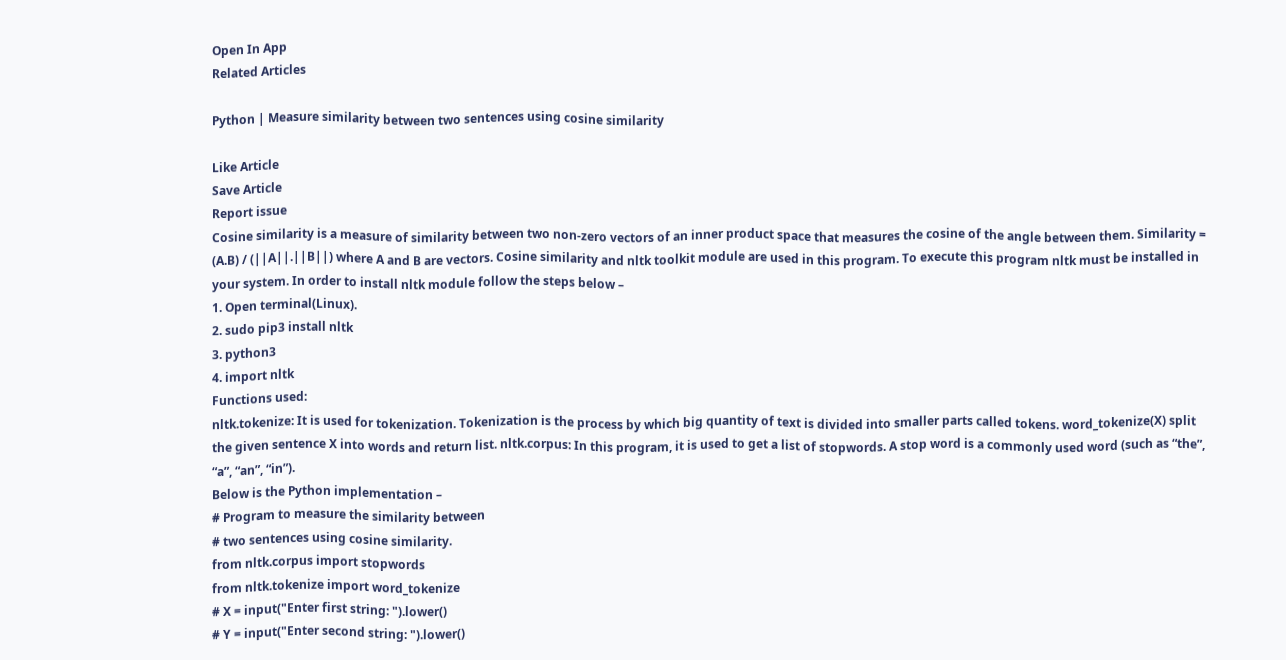Open In App
Related Articles

Python | Measure similarity between two sentences using cosine similarity

Like Article
Save Article
Report issue
Cosine similarity is a measure of similarity between two non-zero vectors of an inner product space that measures the cosine of the angle between them. Similarity = (A.B) / (||A||.||B||) where A and B are vectors. Cosine similarity and nltk toolkit module are used in this program. To execute this program nltk must be installed in your system. In order to install nltk module follow the steps below –
1. Open terminal(Linux).
2. sudo pip3 install nltk
3. python3
4. import nltk
Functions used:
nltk.tokenize: It is used for tokenization. Tokenization is the process by which big quantity of text is divided into smaller parts called tokens. word_tokenize(X) split the given sentence X into words and return list. nltk.corpus: In this program, it is used to get a list of stopwords. A stop word is a commonly used word (such as “the”, “a”, “an”, “in”).
Below is the Python implementation –
# Program to measure the similarity between
# two sentences using cosine similarity.
from nltk.corpus import stopwords
from nltk.tokenize import word_tokenize
# X = input("Enter first string: ").lower()
# Y = input("Enter second string: ").lower()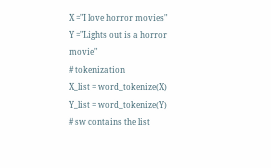X ="I love horror movies"
Y ="Lights out is a horror movie"
# tokenization
X_list = word_tokenize(X)
Y_list = word_tokenize(Y)
# sw contains the list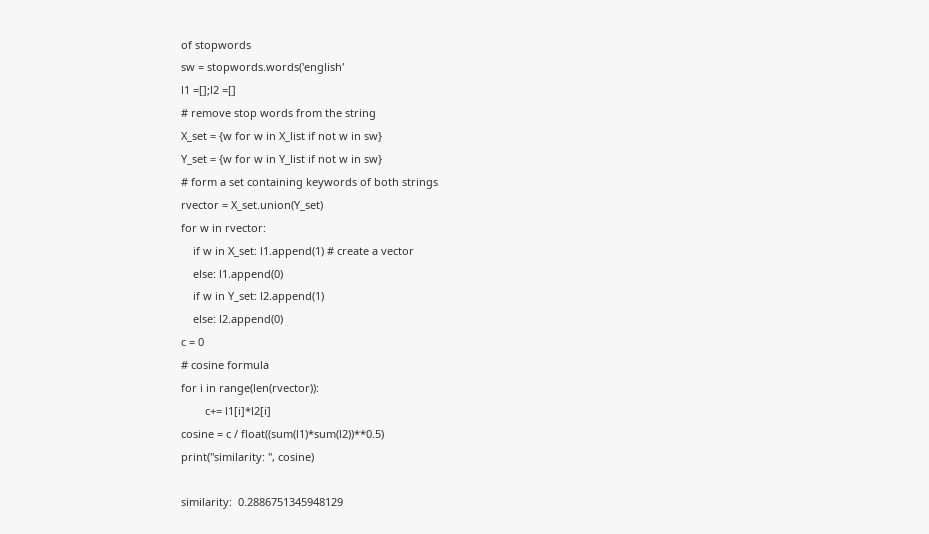of stopwords
sw = stopwords.words('english'
l1 =[];l2 =[]
# remove stop words from the string
X_set = {w for w in X_list if not w in sw}
Y_set = {w for w in Y_list if not w in sw}
# form a set containing keywords of both strings
rvector = X_set.union(Y_set)
for w in rvector:
    if w in X_set: l1.append(1) # create a vector
    else: l1.append(0)
    if w in Y_set: l2.append(1)
    else: l2.append(0)
c = 0
# cosine formula
for i in range(len(rvector)):
        c+= l1[i]*l2[i]
cosine = c / float((sum(l1)*sum(l2))**0.5)
print("similarity: ", cosine)

similarity:  0.2886751345948129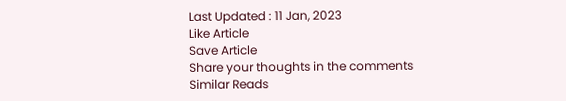Last Updated : 11 Jan, 2023
Like Article
Save Article
Share your thoughts in the comments
Similar Reads